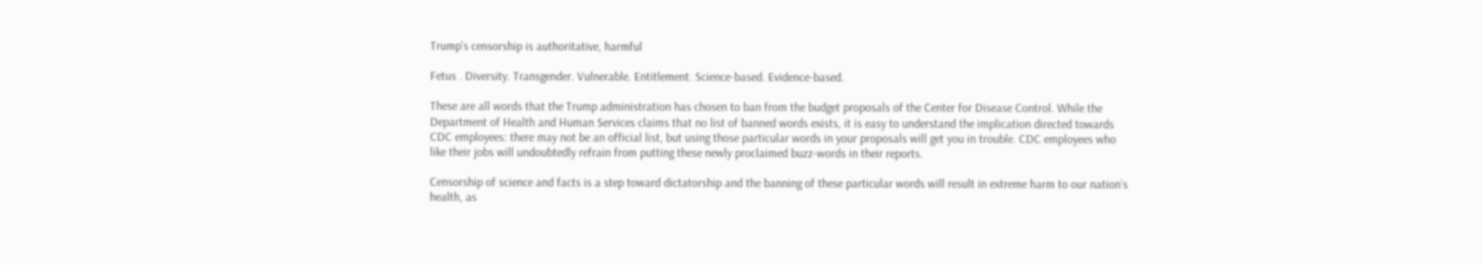Trump's censorship is authoritative, harmful

Fetus . Diversity. Transgender. Vulnerable. Entitlement. Science-based. Evidence-based.

These are all words that the Trump administration has chosen to ban from the budget proposals of the Center for Disease Control. While the Department of Health and Human Services claims that no list of banned words exists, it is easy to understand the implication directed towards CDC employees: there may not be an official list, but using those particular words in your proposals will get you in trouble. CDC employees who like their jobs will undoubtedly refrain from putting these newly proclaimed buzz-words in their reports.

Censorship of science and facts is a step toward dictatorship and the banning of these particular words will result in extreme harm to our nation’s health, as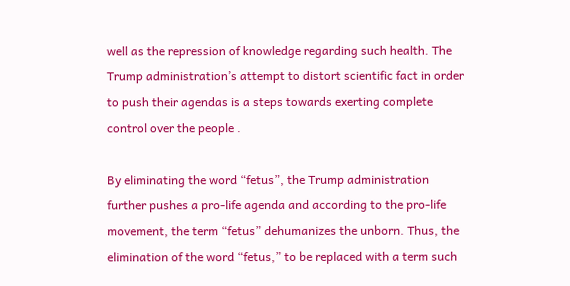well as the repression of knowledge regarding such health. The Trump administration’s attempt to distort scientific fact in order to push their agendas is a steps towards exerting complete control over the people .

By eliminating the word “fetus”, the Trump administration further pushes a pro-life agenda and according to the pro-life movement, the term “fetus” dehumanizes the unborn. Thus, the elimination of the word “fetus,” to be replaced with a term such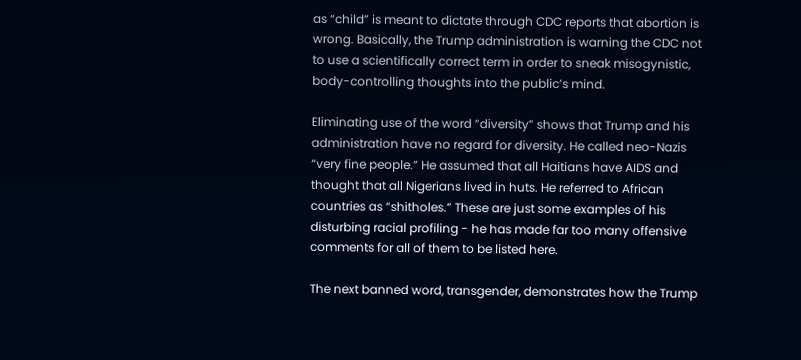as “child” is meant to dictate through CDC reports that abortion is wrong. Basically, the Trump administration is warning the CDC not to use a scientifically correct term in order to sneak misogynistic, body-controlling thoughts into the public’s mind.

Eliminating use of the word “diversity” shows that Trump and his administration have no regard for diversity. He called neo-Nazis “very fine people.” He assumed that all Haitians have AIDS and thought that all Nigerians lived in huts. He referred to African countries as “shitholes.” These are just some examples of his disturbing racial profiling - he has made far too many offensive comments for all of them to be listed here.

The next banned word, transgender, demonstrates how the Trump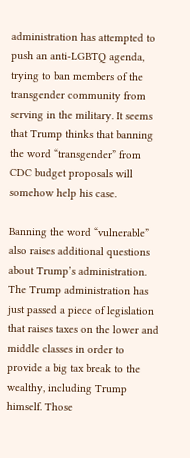administration has attempted to push an anti-LGBTQ agenda, trying to ban members of the transgender community from serving in the military. It seems that Trump thinks that banning the word “transgender” from CDC budget proposals will somehow help his case.

Banning the word “vulnerable” also raises additional questions about Trump’s administration. The Trump administration has just passed a piece of legislation that raises taxes on the lower and middle classes in order to provide a big tax break to the wealthy, including Trump himself. Those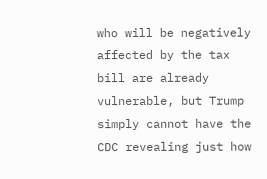who will be negatively affected by the tax bill are already vulnerable, but Trump simply cannot have the CDC revealing just how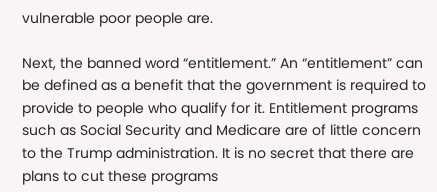vulnerable poor people are.

Next, the banned word “entitlement.” An “entitlement” can be defined as a benefit that the government is required to provide to people who qualify for it. Entitlement programs such as Social Security and Medicare are of little concern to the Trump administration. It is no secret that there are plans to cut these programs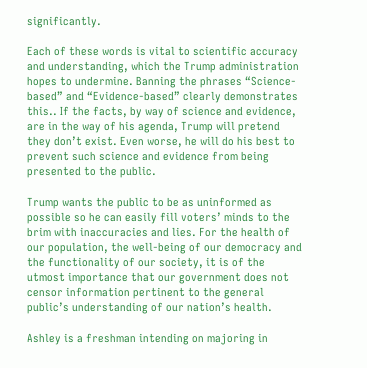significantly.

Each of these words is vital to scientific accuracy and understanding, which the Trump administration hopes to undermine. Banning the phrases “Science-based” and “Evidence-based” clearly demonstrates this.. If the facts, by way of science and evidence, are in the way of his agenda, Trump will pretend they don’t exist. Even worse, he will do his best to prevent such science and evidence from being presented to the public.

Trump wants the public to be as uninformed as possible so he can easily fill voters’ minds to the brim with inaccuracies and lies. For the health of our population, the well-being of our democracy and the functionality of our society, it is of the utmost importance that our government does not censor information pertinent to the general public’s understanding of our nation’s health.

Ashley is a freshman intending on majoring in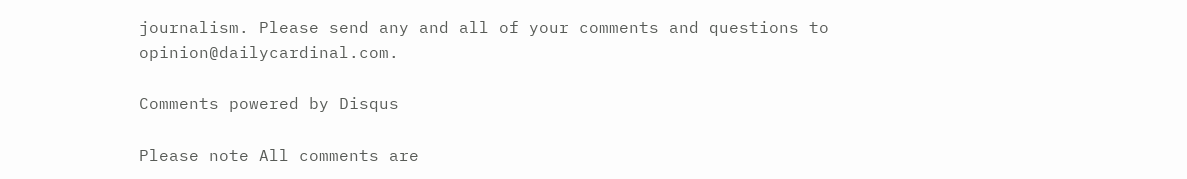journalism. Please send any and all of your comments and questions to opinion@dailycardinal.com.

Comments powered by Disqus

Please note All comments are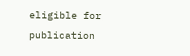eligible for publication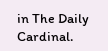in The Daily Cardinal.